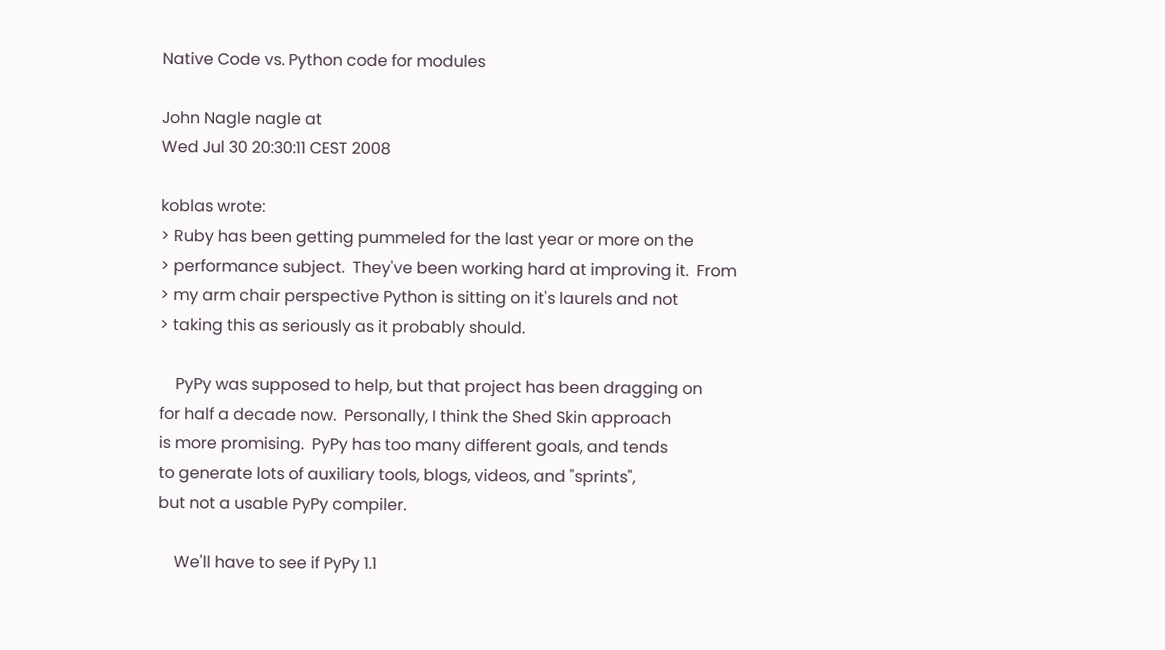Native Code vs. Python code for modules

John Nagle nagle at
Wed Jul 30 20:30:11 CEST 2008

koblas wrote:
> Ruby has been getting pummeled for the last year or more on the
> performance subject.  They've been working hard at improving it.  From
> my arm chair perspective Python is sitting on it's laurels and not
> taking this as seriously as it probably should.

    PyPy was supposed to help, but that project has been dragging on
for half a decade now.  Personally, I think the Shed Skin approach
is more promising.  PyPy has too many different goals, and tends
to generate lots of auxiliary tools, blogs, videos, and "sprints",
but not a usable PyPy compiler.

    We'll have to see if PyPy 1.1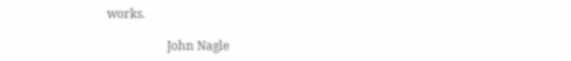works.

                    John Nagle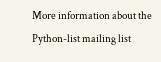More information about the Python-list mailing list